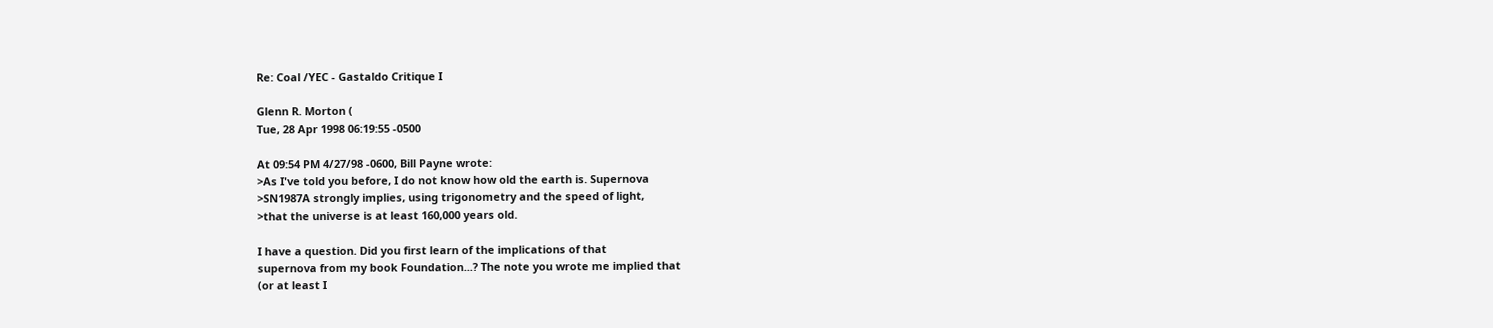Re: Coal /YEC - Gastaldo Critique I

Glenn R. Morton (
Tue, 28 Apr 1998 06:19:55 -0500

At 09:54 PM 4/27/98 -0600, Bill Payne wrote:
>As I've told you before, I do not know how old the earth is. Supernova
>SN1987A strongly implies, using trigonometry and the speed of light,
>that the universe is at least 160,000 years old.

I have a question. Did you first learn of the implications of that
supernova from my book Foundation...? The note you wrote me implied that
(or at least I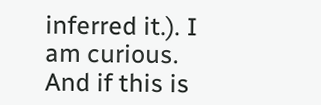inferred it.). I am curious. And if this is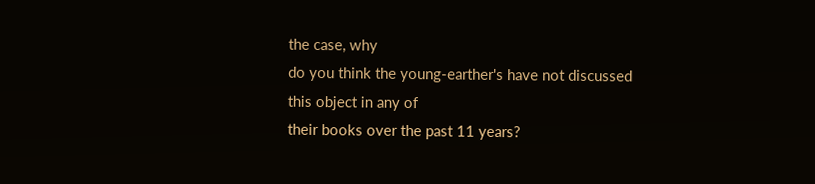the case, why
do you think the young-earther's have not discussed this object in any of
their books over the past 11 years?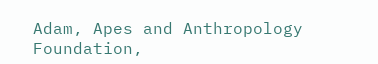Adam, Apes and Anthropology
Foundation,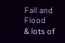Fall and Flood
& lots of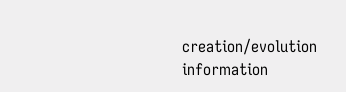creation/evolution information